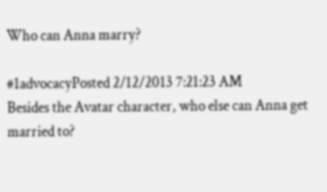Who can Anna marry?

#1advocacyPosted 2/12/2013 7:21:23 AM
Besides the Avatar character, who else can Anna get married to?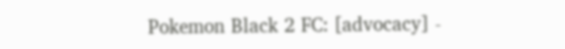Pokemon Black 2 FC: [advocacy] -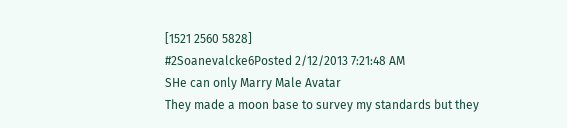[1521 2560 5828]
#2Soanevalcke6Posted 2/12/2013 7:21:48 AM
SHe can only Marry Male Avatar
They made a moon base to survey my standards but they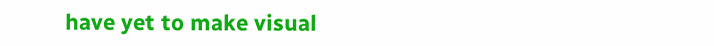have yet to make visual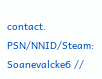contact.
PSN/NNID/Steam: Soanevalcke6 //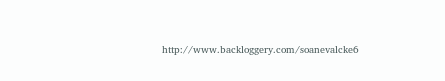http://www.backloggery.com/soanevalcke6